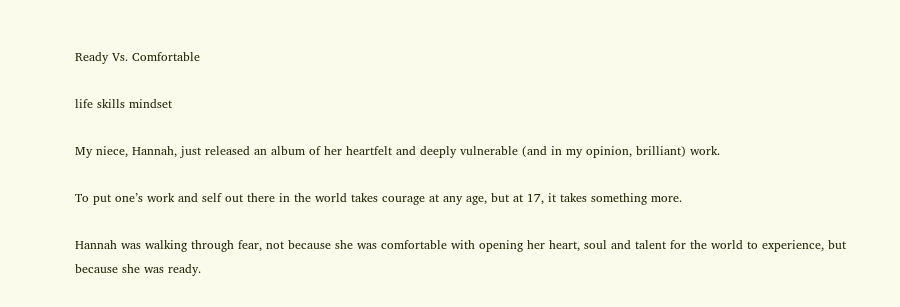Ready Vs. Comfortable

life skills mindset

My niece, Hannah, just released an album of her heartfelt and deeply vulnerable (and in my opinion, brilliant) work.

To put one’s work and self out there in the world takes courage at any age, but at 17, it takes something more.

Hannah was walking through fear, not because she was comfortable with opening her heart, soul and talent for the world to experience, but because she was ready.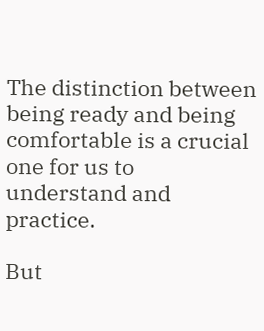The distinction between being ready and being comfortable is a crucial one for us to understand and practice.

But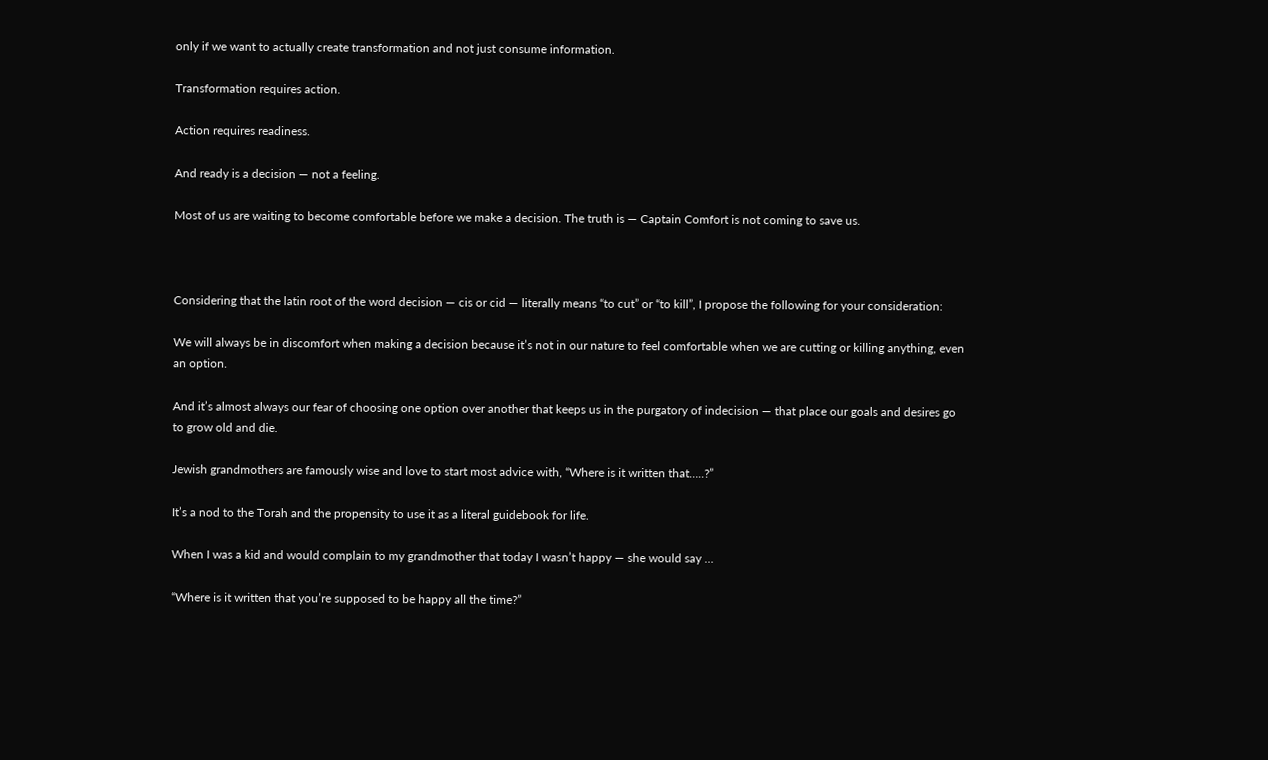only if we want to actually create transformation and not just consume information.

Transformation requires action.

Action requires readiness.

And ready is a decision — not a feeling.

Most of us are waiting to become comfortable before we make a decision. The truth is — Captain Comfort is not coming to save us.



Considering that the latin root of the word decision — cis or cid — literally means “to cut” or “to kill”, I propose the following for your consideration:

We will always be in discomfort when making a decision because it’s not in our nature to feel comfortable when we are cutting or killing anything, even an option.

And it’s almost always our fear of choosing one option over another that keeps us in the purgatory of indecision — that place our goals and desires go to grow old and die.

Jewish grandmothers are famously wise and love to start most advice with, “Where is it written that…..?”

It’s a nod to the Torah and the propensity to use it as a literal guidebook for life.

When I was a kid and would complain to my grandmother that today I wasn’t happy — she would say …

“Where is it written that you’re supposed to be happy all the time?”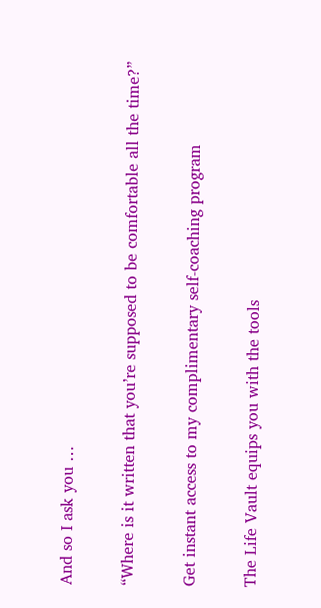And so I ask you …

“Where is it written that you’re supposed to be comfortable all the time?”

Get instant access to my complimentary self-coaching program

The Life Vault equips you with the tools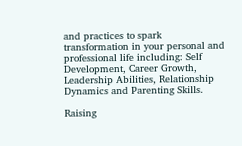and practices to spark transformation in your personal and professional life including: Self Development, Career Growth, Leadership Abilities, Relationship Dynamics and Parenting Skills.

Raising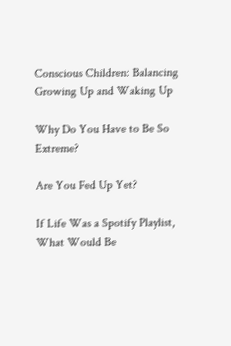Conscious Children: Balancing Growing Up and Waking Up

Why Do You Have to Be So Extreme?

Are You Fed Up Yet?

If Life Was a Spotify Playlist, What Would Be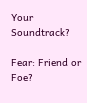Your Soundtrack?

Fear: Friend or Foe?